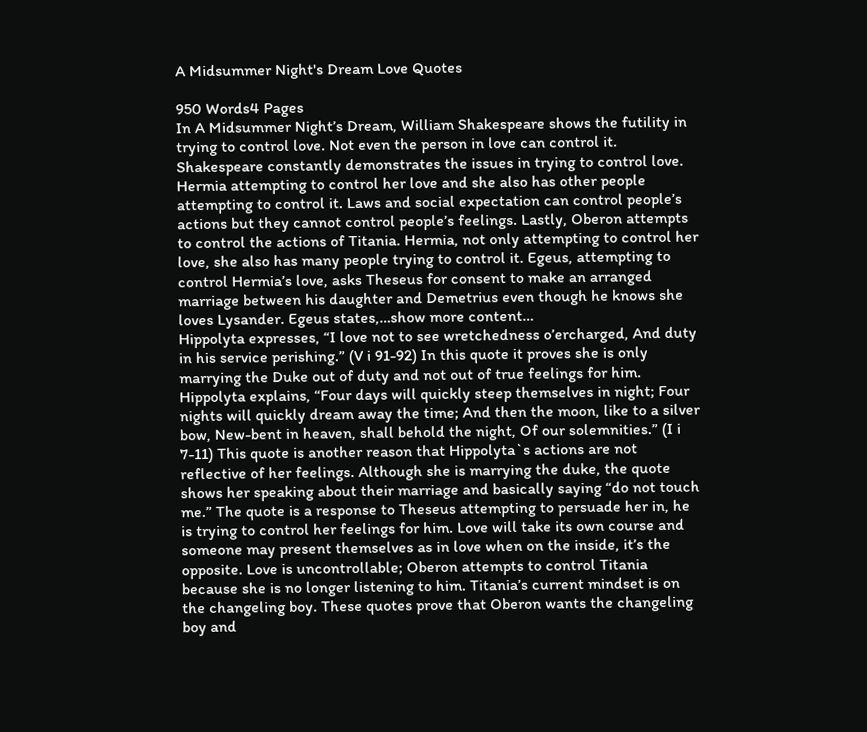A Midsummer Night's Dream Love Quotes

950 Words4 Pages
In A Midsummer Night’s Dream, William Shakespeare shows the futility in trying to control love. Not even the person in love can control it. Shakespeare constantly demonstrates the issues in trying to control love. Hermia attempting to control her love and she also has other people attempting to control it. Laws and social expectation can control people’s actions but they cannot control people’s feelings. Lastly, Oberon attempts to control the actions of Titania. Hermia, not only attempting to control her love, she also has many people trying to control it. Egeus, attempting to control Hermia’s love, asks Theseus for consent to make an arranged marriage between his daughter and Demetrius even though he knows she loves Lysander. Egeus states,…show more content…
Hippolyta expresses, “I love not to see wretchedness o’ercharged, And duty in his service perishing.” (V i 91-92) In this quote it proves she is only marrying the Duke out of duty and not out of true feelings for him. Hippolyta explains, “Four days will quickly steep themselves in night; Four nights will quickly dream away the time; And then the moon, like to a silver bow, New-bent in heaven, shall behold the night, Of our solemnities.” (I i 7-11) This quote is another reason that Hippolyta`s actions are not reflective of her feelings. Although she is marrying the duke, the quote shows her speaking about their marriage and basically saying “do not touch me.” The quote is a response to Theseus attempting to persuade her in, he is trying to control her feelings for him. Love will take its own course and someone may present themselves as in love when on the inside, it’s the opposite. Love is uncontrollable; Oberon attempts to control Titania because she is no longer listening to him. Titania’s current mindset is on the changeling boy. These quotes prove that Oberon wants the changeling boy and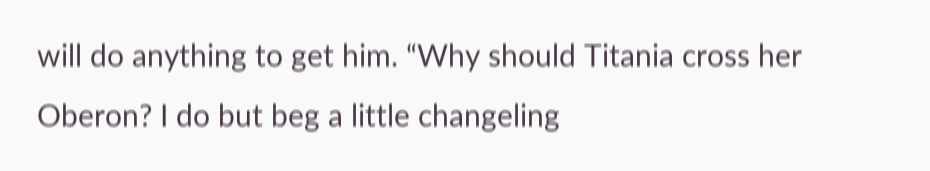will do anything to get him. “Why should Titania cross her Oberon? I do but beg a little changeling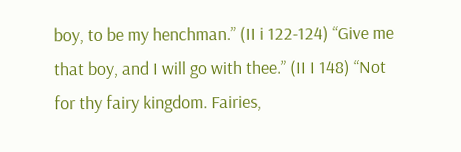boy, to be my henchman.” (II i 122-124) “Give me that boy, and I will go with thee.” (II I 148) “Not for thy fairy kingdom. Fairies,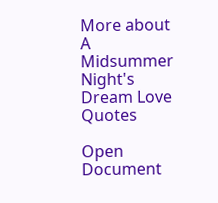More about A Midsummer Night's Dream Love Quotes

Open Document